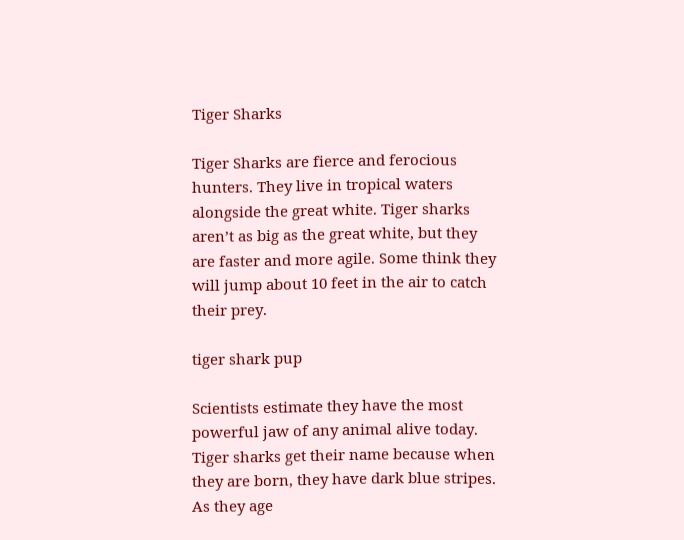Tiger Sharks

Tiger Sharks are fierce and ferocious hunters. They live in tropical waters alongside the great white. Tiger sharks aren’t as big as the great white, but they are faster and more agile. Some think they will jump about 10 feet in the air to catch their prey.

tiger shark pup

Scientists estimate they have the most powerful jaw of any animal alive today. Tiger sharks get their name because when they are born, they have dark blue stripes. As they age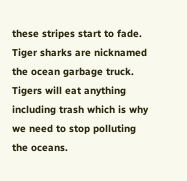these stripes start to fade. Tiger sharks are nicknamed the ocean garbage truck. Tigers will eat anything including trash which is why we need to stop polluting the oceans.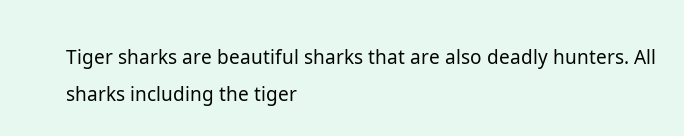Tiger sharks are beautiful sharks that are also deadly hunters. All sharks including the tiger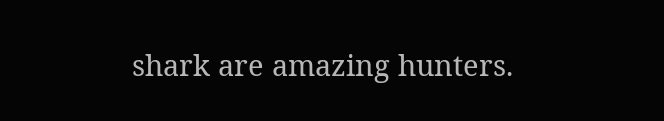shark are amazing hunters.